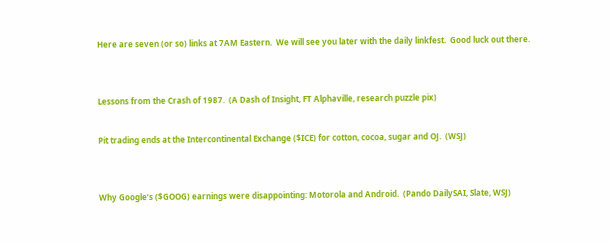Here are seven (or so) links at 7AM Eastern.  We will see you later with the daily linkfest.  Good luck out there.


Lessons from the Crash of 1987.  (A Dash of Insight, FT Alphaville, research puzzle pix)

Pit trading ends at the Intercontinental Exchange ($ICE) for cotton, cocoa, sugar and OJ.  (WSJ)


Why Google’s ($GOOG) earnings were disappointing: Motorola and Android.  (Pando DailySAI, Slate, WSJ)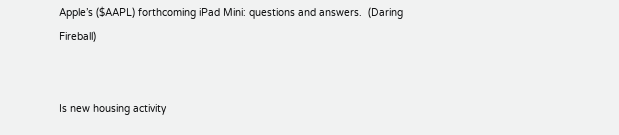Apple’s ($AAPL) forthcoming iPad Mini: questions and answers.  (Daring Fireball)


Is new housing activity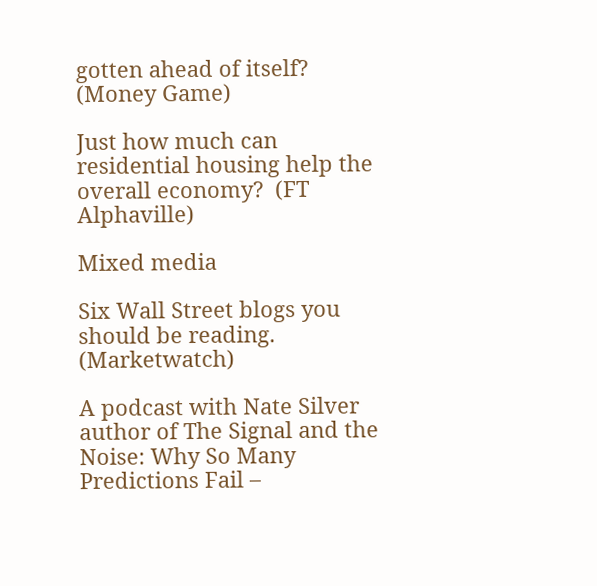gotten ahead of itself?  (Money Game)

Just how much can residential housing help the overall economy?  (FT Alphaville)

Mixed media

Six Wall Street blogs you should be reading.  (Marketwatch)

A podcast with Nate Silver author of The Signal and the Noise: Why So Many Predictions Fail –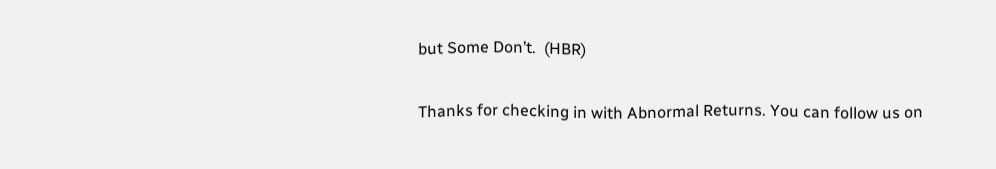but Some Don’t.  (HBR)

Thanks for checking in with Abnormal Returns. You can follow us on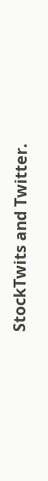StockTwits and Twitter.